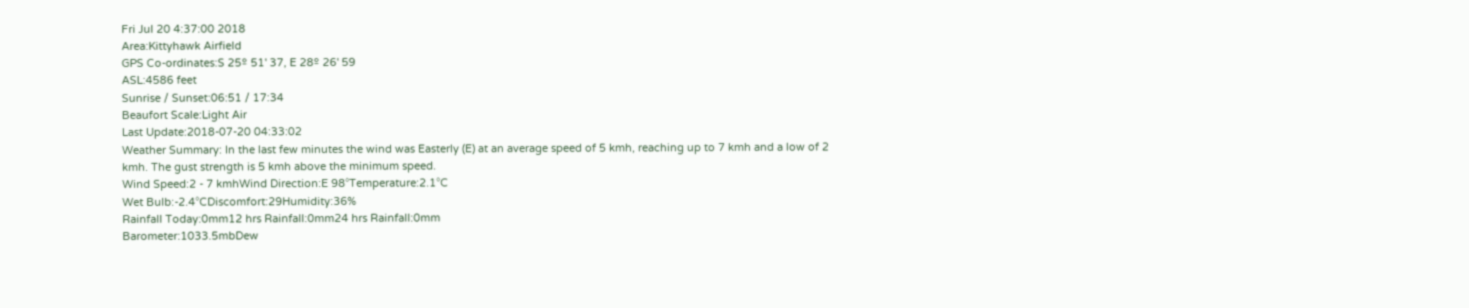Fri Jul 20 4:37:00 2018
Area:Kittyhawk Airfield
GPS Co-ordinates:S 25º 51' 37, E 28º 26' 59
ASL:4586 feet
Sunrise / Sunset:06:51 / 17:34
Beaufort Scale:Light Air
Last Update:2018-07-20 04:33:02
Weather Summary: In the last few minutes the wind was Easterly (E) at an average speed of 5 kmh, reaching up to 7 kmh and a low of 2 kmh. The gust strength is 5 kmh above the minimum speed.
Wind Speed:2 - 7 kmhWind Direction:E 98°Temperature:2.1°C
Wet Bulb:-2.4°CDiscomfort:29Humidity:36%
Rainfall Today:0mm12 hrs Rainfall:0mm24 hrs Rainfall:0mm
Barometer:1033.5mbDew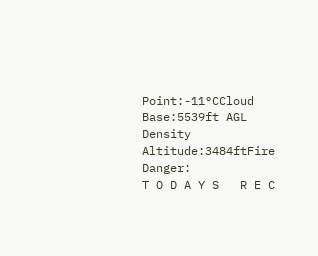Point:-11°CCloud Base:5539ft AGL
Density Altitude:3484ftFire Danger:
T O D A Y S   R E C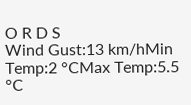O R D S
Wind Gust:13 km/hMin Temp:2 °CMax Temp:5.5 °C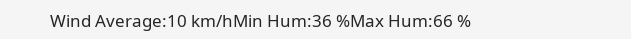Wind Average:10 km/hMin Hum:36 %Max Hum:66 %